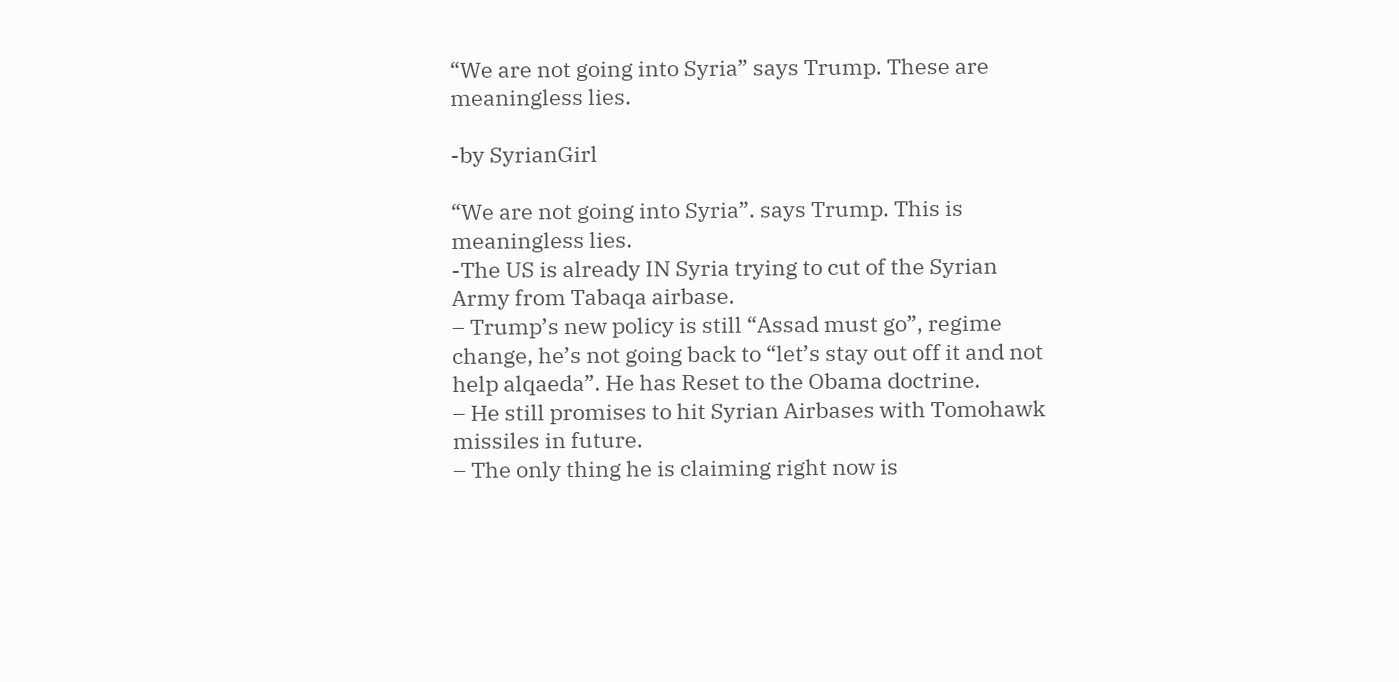“We are not going into Syria” says Trump. These are meaningless lies.

-by SyrianGirl

“We are not going into Syria”. says Trump. This is meaningless lies.
-The US is already IN Syria trying to cut of the Syrian Army from Tabaqa airbase.
– Trump’s new policy is still “Assad must go”, regime change, he’s not going back to “let’s stay out off it and not help alqaeda”. He has Reset to the Obama doctrine.
– He still promises to hit Syrian Airbases with Tomohawk missiles in future.
– The only thing he is claiming right now is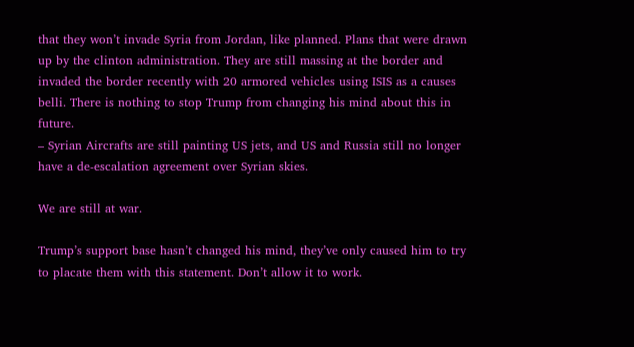that they won’t invade Syria from Jordan, like planned. Plans that were drawn up by the clinton administration. They are still massing at the border and invaded the border recently with 20 armored vehicles using ISIS as a causes belli. There is nothing to stop Trump from changing his mind about this in future.
– Syrian Aircrafts are still painting US jets, and US and Russia still no longer have a de-escalation agreement over Syrian skies.

We are still at war.

Trump’s support base hasn’t changed his mind, they’ve only caused him to try to placate them with this statement. Don’t allow it to work.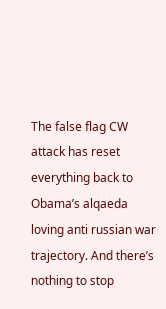The false flag CW attack has reset everything back to Obama’s alqaeda loving anti russian war trajectory. And there’s nothing to stop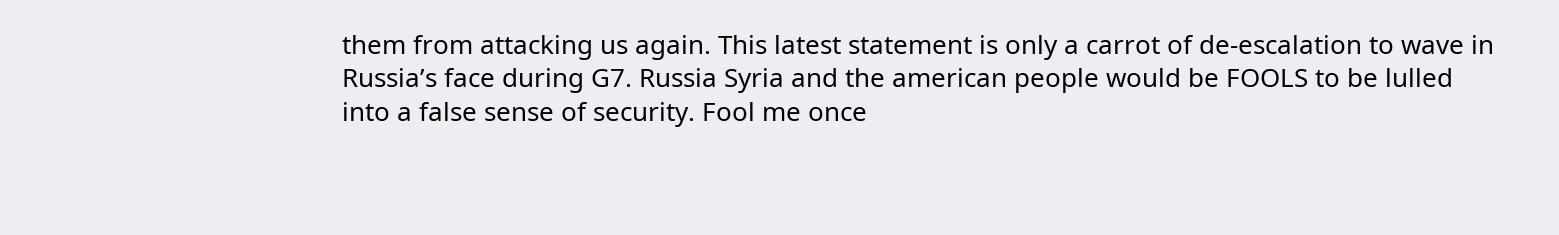them from attacking us again. This latest statement is only a carrot of de-escalation to wave in Russia’s face during G7. Russia Syria and the american people would be FOOLS to be lulled into a false sense of security. Fool me once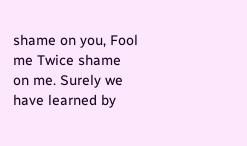shame on you, Fool me Twice shame on me. Surely we have learned by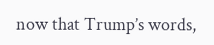now that Trump’s words,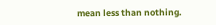mean less than nothing.